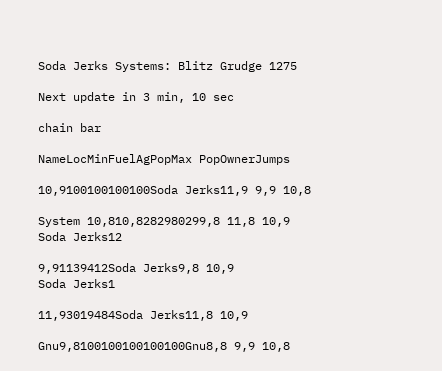Soda Jerks Systems: Blitz Grudge 1275

Next update in 3 min, 10 sec

chain bar

NameLocMinFuelAgPopMax PopOwnerJumps

10,9100100100100Soda Jerks11,9 9,9 10,8

System 10,810,8282980299,8 11,8 10,9
Soda Jerks12

9,91139412Soda Jerks9,8 10,9
Soda Jerks1

11,93019484Soda Jerks11,8 10,9

Gnu9,8100100100100100Gnu8,8 9,9 10,8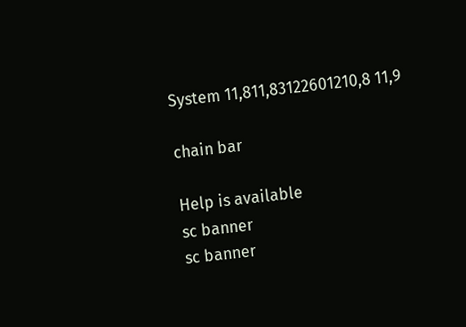System 11,811,83122601210,8 11,9

chain bar

Help is available
sc banner
sc banner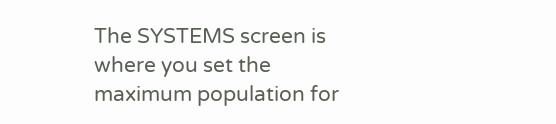The SYSTEMS screen is where you set the maximum population for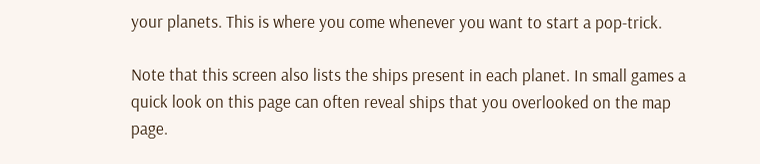your planets. This is where you come whenever you want to start a pop-trick.

Note that this screen also lists the ships present in each planet. In small games a quick look on this page can often reveal ships that you overlooked on the map page.